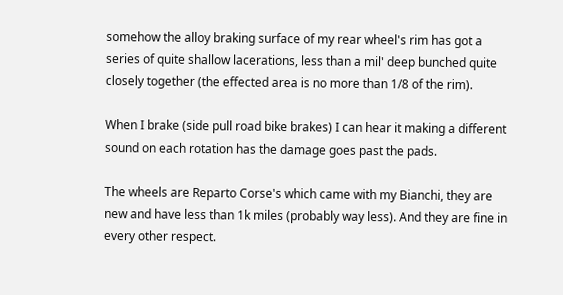somehow the alloy braking surface of my rear wheel's rim has got a series of quite shallow lacerations, less than a mil' deep bunched quite closely together (the effected area is no more than 1/8 of the rim).

When I brake (side pull road bike brakes) I can hear it making a different sound on each rotation has the damage goes past the pads.

The wheels are Reparto Corse's which came with my Bianchi, they are new and have less than 1k miles (probably way less). And they are fine in every other respect.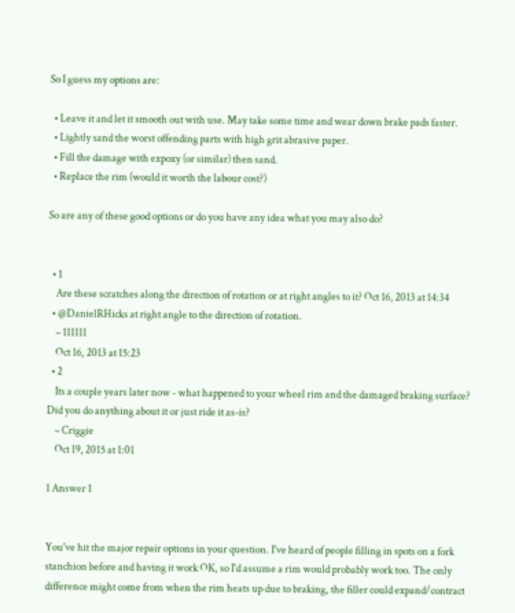So I guess my options are:

  • Leave it and let it smooth out with use. May take some time and wear down brake pads faster.
  • Lightly sand the worst offending parts with high grit abrasive paper.
  • Fill the damage with expoxy (or similar) then sand.
  • Replace the rim (would it worth the labour cost?)

So are any of these good options or do you have any idea what you may also do?


  • 1
    Are these scratches along the direction of rotation or at right angles to it? Oct 16, 2013 at 14:34
  • @DanielRHicks at right angle to the direction of rotation.
    – 111111
    Oct 16, 2013 at 15:23
  • 2
    Its a couple years later now - what happened to your wheel rim and the damaged braking surface? Did you do anything about it or just ride it as-is?
    – Criggie
    Oct 19, 2015 at 1:01

1 Answer 1


You've hit the major repair options in your question. I've heard of people filling in spots on a fork stanchion before and having it work OK, so I'd assume a rim would probably work too. The only difference might come from when the rim heats up due to braking, the filler could expand/contract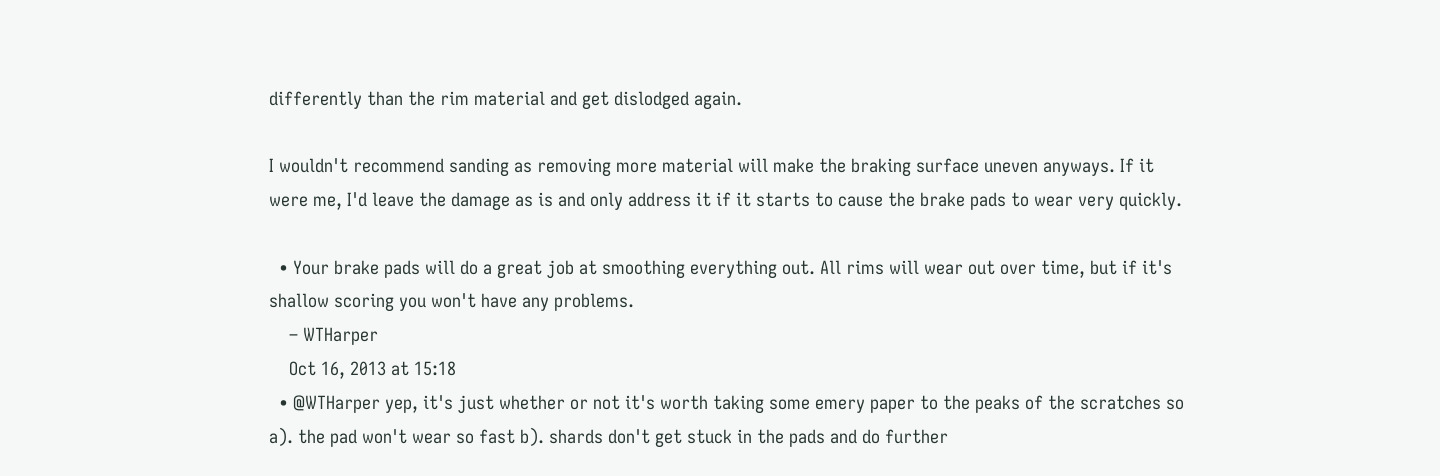differently than the rim material and get dislodged again.

I wouldn't recommend sanding as removing more material will make the braking surface uneven anyways. If it were me, I'd leave the damage as is and only address it if it starts to cause the brake pads to wear very quickly.

  • Your brake pads will do a great job at smoothing everything out. All rims will wear out over time, but if it's shallow scoring you won't have any problems.
    – WTHarper
    Oct 16, 2013 at 15:18
  • @WTHarper yep, it's just whether or not it's worth taking some emery paper to the peaks of the scratches so a). the pad won't wear so fast b). shards don't get stuck in the pads and do further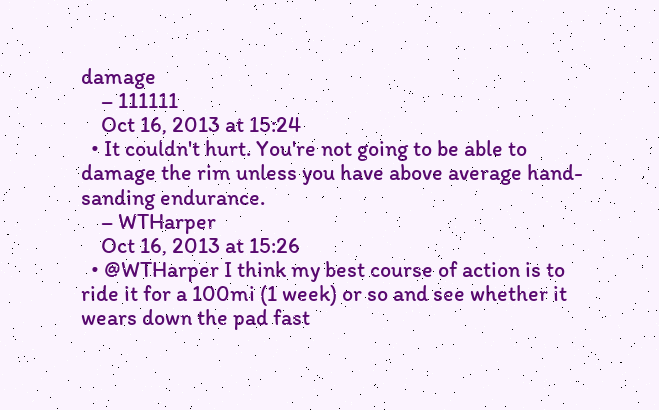damage
    – 111111
    Oct 16, 2013 at 15:24
  • It couldn't hurt. You're not going to be able to damage the rim unless you have above average hand-sanding endurance.
    – WTHarper
    Oct 16, 2013 at 15:26
  • @WTHarper I think my best course of action is to ride it for a 100mi (1 week) or so and see whether it wears down the pad fast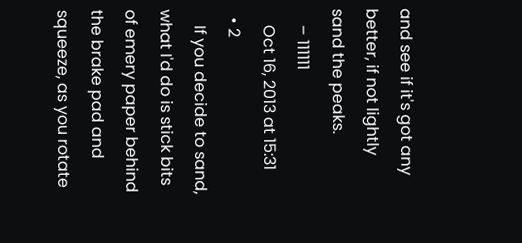and see if it's got any better, if not lightly sand the peaks.
    – 111111
    Oct 16, 2013 at 15:31
  • 2
    If you decide to sand, what I'd do is stick bits of emery paper behind the brake pad and squeeze, as you rotate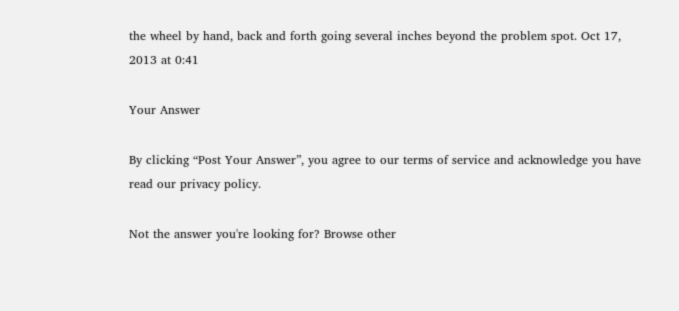the wheel by hand, back and forth going several inches beyond the problem spot. Oct 17, 2013 at 0:41

Your Answer

By clicking “Post Your Answer”, you agree to our terms of service and acknowledge you have read our privacy policy.

Not the answer you're looking for? Browse other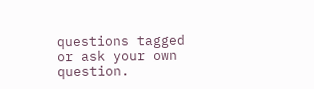questions tagged or ask your own question.